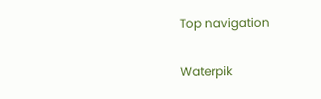Top navigation

Waterpik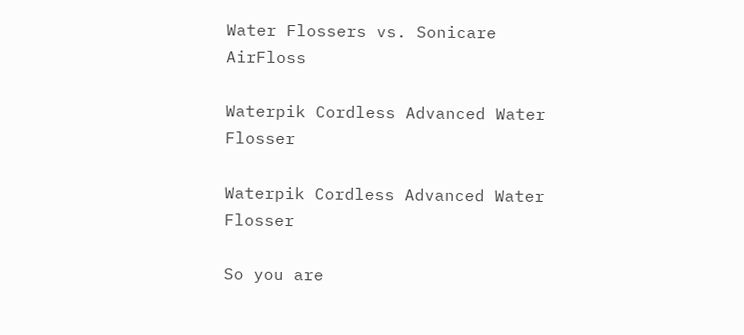Water Flossers vs. Sonicare AirFloss

Waterpik Cordless Advanced Water Flosser

Waterpik Cordless Advanced Water Flosser

So you are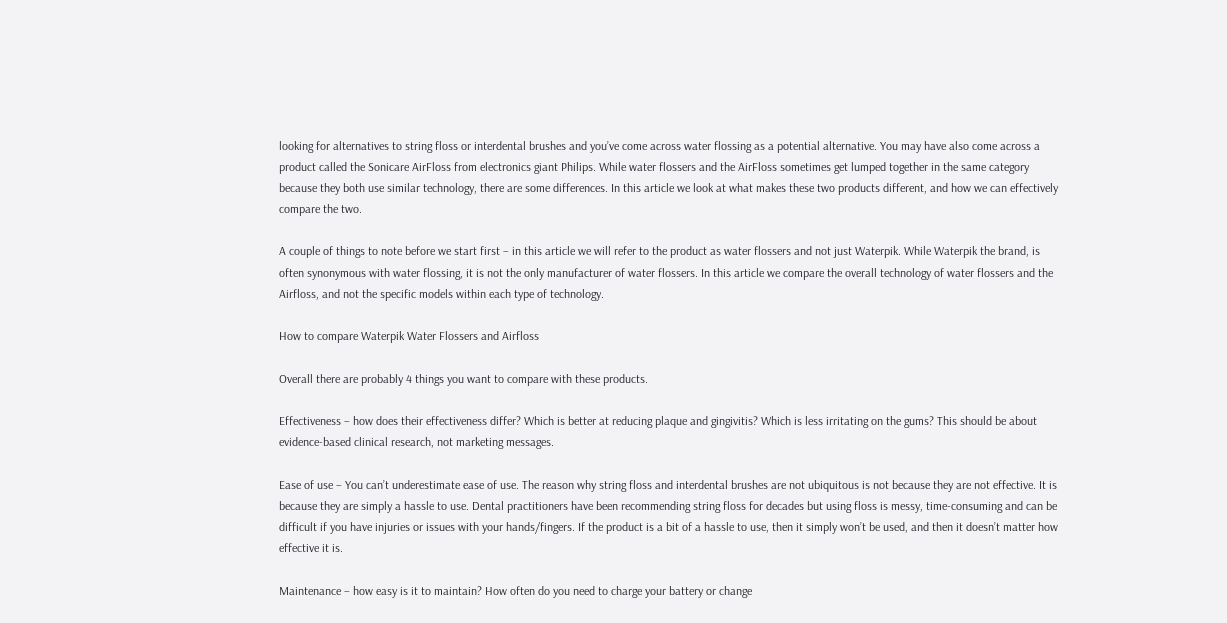looking for alternatives to string floss or interdental brushes and you’ve come across water flossing as a potential alternative. You may have also come across a product called the Sonicare AirFloss from electronics giant Philips. While water flossers and the AirFloss sometimes get lumped together in the same category because they both use similar technology, there are some differences. In this article we look at what makes these two products different, and how we can effectively compare the two.

A couple of things to note before we start first – in this article we will refer to the product as water flossers and not just Waterpik. While Waterpik the brand, is often synonymous with water flossing, it is not the only manufacturer of water flossers. In this article we compare the overall technology of water flossers and the Airfloss, and not the specific models within each type of technology.

How to compare Waterpik Water Flossers and Airfloss

Overall there are probably 4 things you want to compare with these products.

Effectiveness – how does their effectiveness differ? Which is better at reducing plaque and gingivitis? Which is less irritating on the gums? This should be about evidence-based clinical research, not marketing messages.

Ease of use – You can’t underestimate ease of use. The reason why string floss and interdental brushes are not ubiquitous is not because they are not effective. It is because they are simply a hassle to use. Dental practitioners have been recommending string floss for decades but using floss is messy, time-consuming and can be difficult if you have injuries or issues with your hands/fingers. If the product is a bit of a hassle to use, then it simply won’t be used, and then it doesn’t matter how effective it is.

Maintenance – how easy is it to maintain? How often do you need to charge your battery or change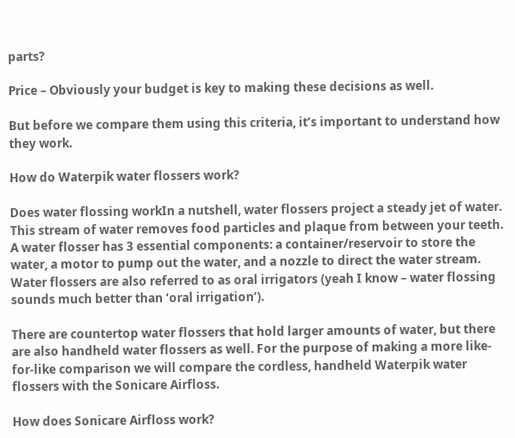parts?

Price – Obviously your budget is key to making these decisions as well.

But before we compare them using this criteria, it’s important to understand how they work.

How do Waterpik water flossers work?

Does water flossing workIn a nutshell, water flossers project a steady jet of water. This stream of water removes food particles and plaque from between your teeth. A water flosser has 3 essential components: a container/reservoir to store the water, a motor to pump out the water, and a nozzle to direct the water stream. Water flossers are also referred to as oral irrigators (yeah I know – water flossing sounds much better than ‘oral irrigation’).

There are countertop water flossers that hold larger amounts of water, but there are also handheld water flossers as well. For the purpose of making a more like-for-like comparison we will compare the cordless, handheld Waterpik water flossers with the Sonicare Airfloss.

How does Sonicare Airfloss work?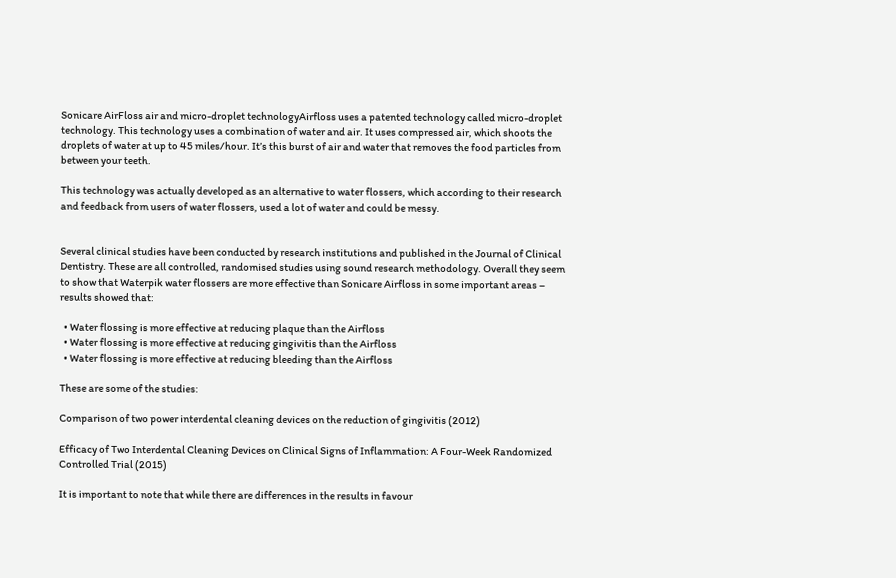Sonicare AirFloss air and micro-droplet technologyAirfloss uses a patented technology called micro-droplet technology. This technology uses a combination of water and air. It uses compressed air, which shoots the droplets of water at up to 45 miles/hour. It’s this burst of air and water that removes the food particles from between your teeth.

This technology was actually developed as an alternative to water flossers, which according to their research and feedback from users of water flossers, used a lot of water and could be messy.


Several clinical studies have been conducted by research institutions and published in the Journal of Clinical Dentistry. These are all controlled, randomised studies using sound research methodology. Overall they seem to show that Waterpik water flossers are more effective than Sonicare Airfloss in some important areas – results showed that:

  • Water flossing is more effective at reducing plaque than the Airfloss
  • Water flossing is more effective at reducing gingivitis than the Airfloss
  • Water flossing is more effective at reducing bleeding than the Airfloss

These are some of the studies:

Comparison of two power interdental cleaning devices on the reduction of gingivitis (2012)

Efficacy of Two Interdental Cleaning Devices on Clinical Signs of Inflammation: A Four-Week Randomized Controlled Trial (2015)

It is important to note that while there are differences in the results in favour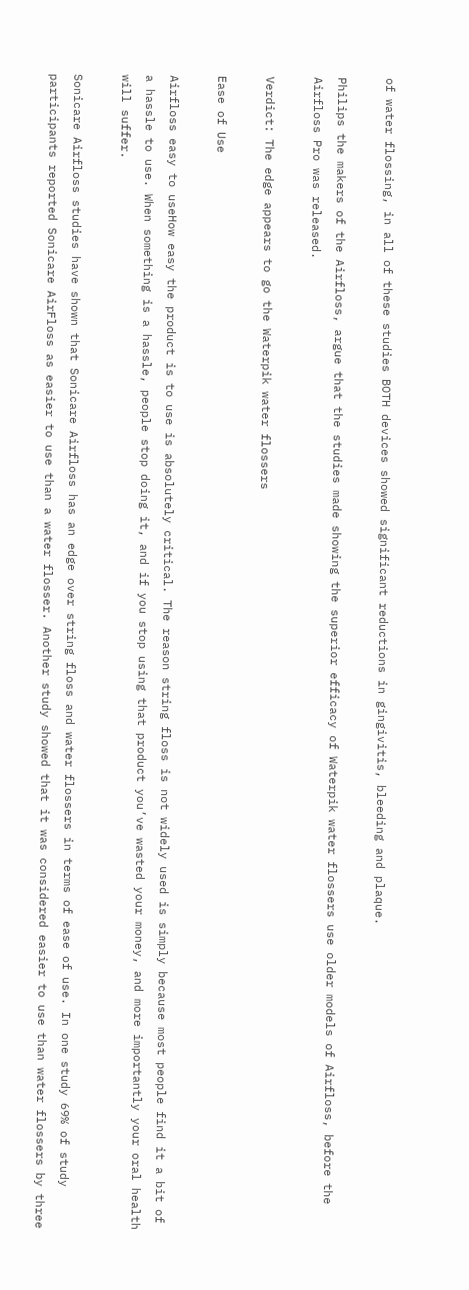of water flossing, in all of these studies BOTH devices showed significant reductions in gingivitis, bleeding and plaque.

Philips the makers of the Airfloss, argue that the studies made showing the superior efficacy of Waterpik water flossers use older models of Airfloss, before the Airfloss Pro was released.

Verdict: The edge appears to go the Waterpik water flossers

Ease of Use

Airfloss easy to useHow easy the product is to use is absolutely critical. The reason string floss is not widely used is simply because most people find it a bit of a hassle to use. When something is a hassle, people stop doing it, and if you stop using that product you’ve wasted your money, and more importantly your oral health will suffer.

Sonicare Airfloss studies have shown that Sonicare Airfloss has an edge over string floss and water flossers in terms of ease of use. In one study 69% of study participants reported Sonicare AirFloss as easier to use than a water flosser. Another study showed that it was considered easier to use than water flossers by three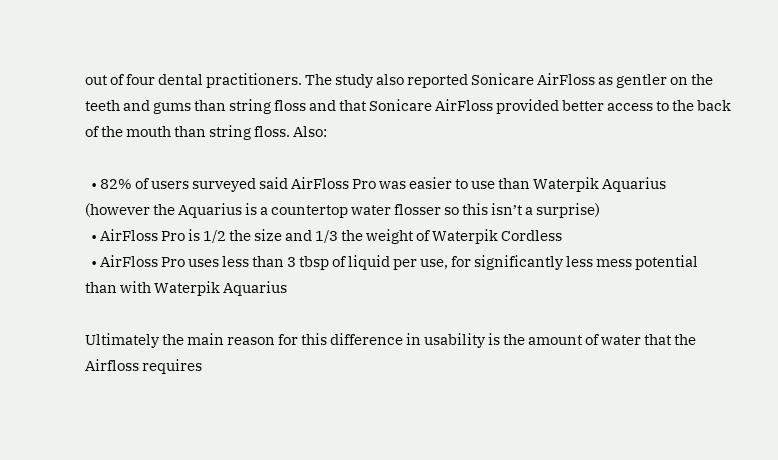out of four dental practitioners. The study also reported Sonicare AirFloss as gentler on the teeth and gums than string floss and that Sonicare AirFloss provided better access to the back of the mouth than string floss. Also:

  • 82% of users surveyed said AirFloss Pro was easier to use than Waterpik Aquarius (however the Aquarius is a countertop water flosser so this isn’t a surprise)
  • AirFloss Pro is 1/2 the size and 1/3 the weight of Waterpik Cordless
  • AirFloss Pro uses less than 3 tbsp of liquid per use, for significantly less mess potential than with Waterpik Aquarius

Ultimately the main reason for this difference in usability is the amount of water that the Airfloss requires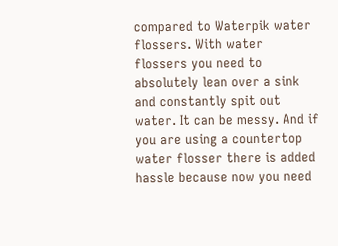compared to Waterpik water flossers. With water flossers you need to absolutely lean over a sink and constantly spit out water. It can be messy. And if you are using a countertop water flosser there is added hassle because now you need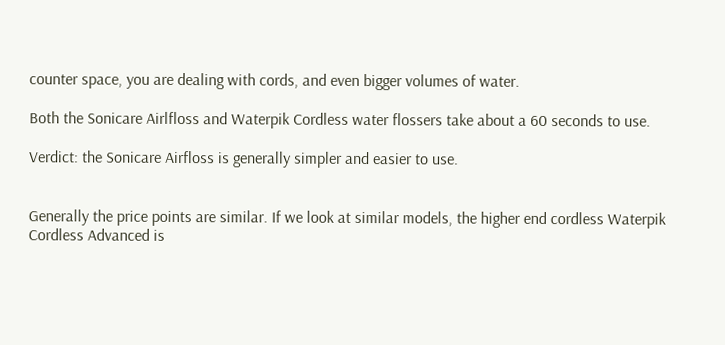counter space, you are dealing with cords, and even bigger volumes of water.

Both the Sonicare Airlfloss and Waterpik Cordless water flossers take about a 60 seconds to use.

Verdict: the Sonicare Airfloss is generally simpler and easier to use.


Generally the price points are similar. If we look at similar models, the higher end cordless Waterpik Cordless Advanced is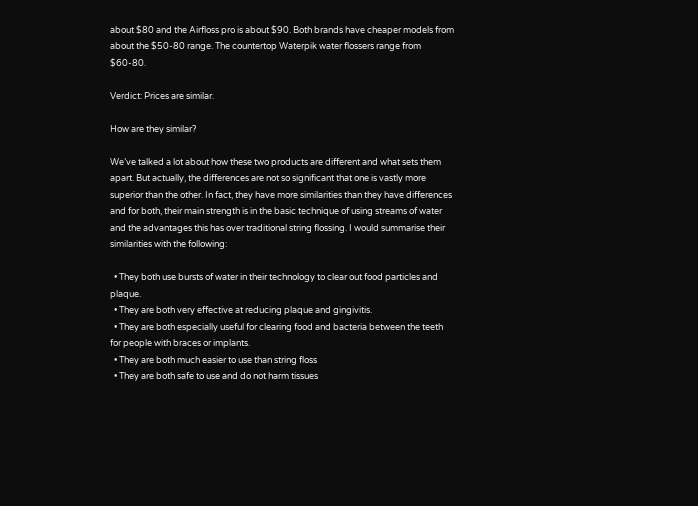about $80 and the Airfloss pro is about $90. Both brands have cheaper models from about the $50-80 range. The countertop Waterpik water flossers range from $60-80.

Verdict: Prices are similar.

How are they similar?

We’ve talked a lot about how these two products are different and what sets them apart. But actually, the differences are not so significant that one is vastly more superior than the other. In fact, they have more similarities than they have differences and for both, their main strength is in the basic technique of using streams of water and the advantages this has over traditional string flossing. I would summarise their similarities with the following:

  • They both use bursts of water in their technology to clear out food particles and plaque.
  • They are both very effective at reducing plaque and gingivitis.
  • They are both especially useful for clearing food and bacteria between the teeth for people with braces or implants.
  • They are both much easier to use than string floss
  • They are both safe to use and do not harm tissues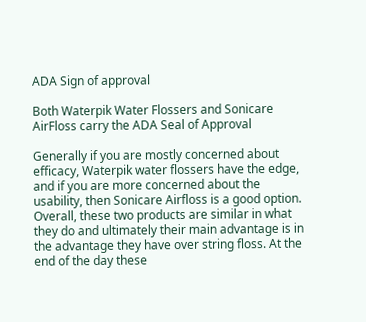ADA Sign of approval

Both Waterpik Water Flossers and Sonicare AirFloss carry the ADA Seal of Approval

Generally if you are mostly concerned about efficacy, Waterpik water flossers have the edge, and if you are more concerned about the usability, then Sonicare Airfloss is a good option. Overall, these two products are similar in what they do and ultimately their main advantage is in the advantage they have over string floss. At the end of the day these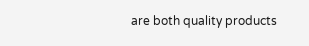are both quality products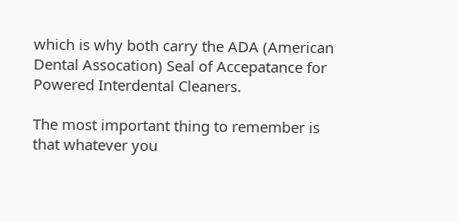which is why both carry the ADA (American Dental Assocation) Seal of Accepatance for Powered Interdental Cleaners.

The most important thing to remember is that whatever you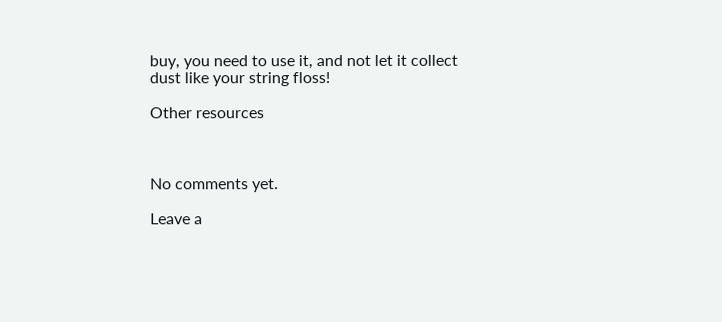buy, you need to use it, and not let it collect dust like your string floss!

Other resources



No comments yet.

Leave a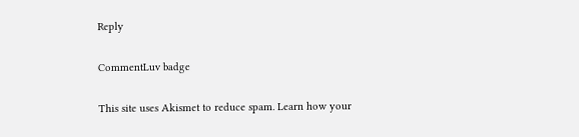Reply

CommentLuv badge

This site uses Akismet to reduce spam. Learn how your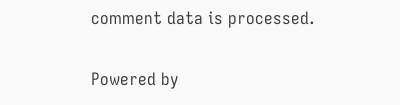comment data is processed.

Powered by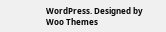WordPress. Designed by Woo Themes